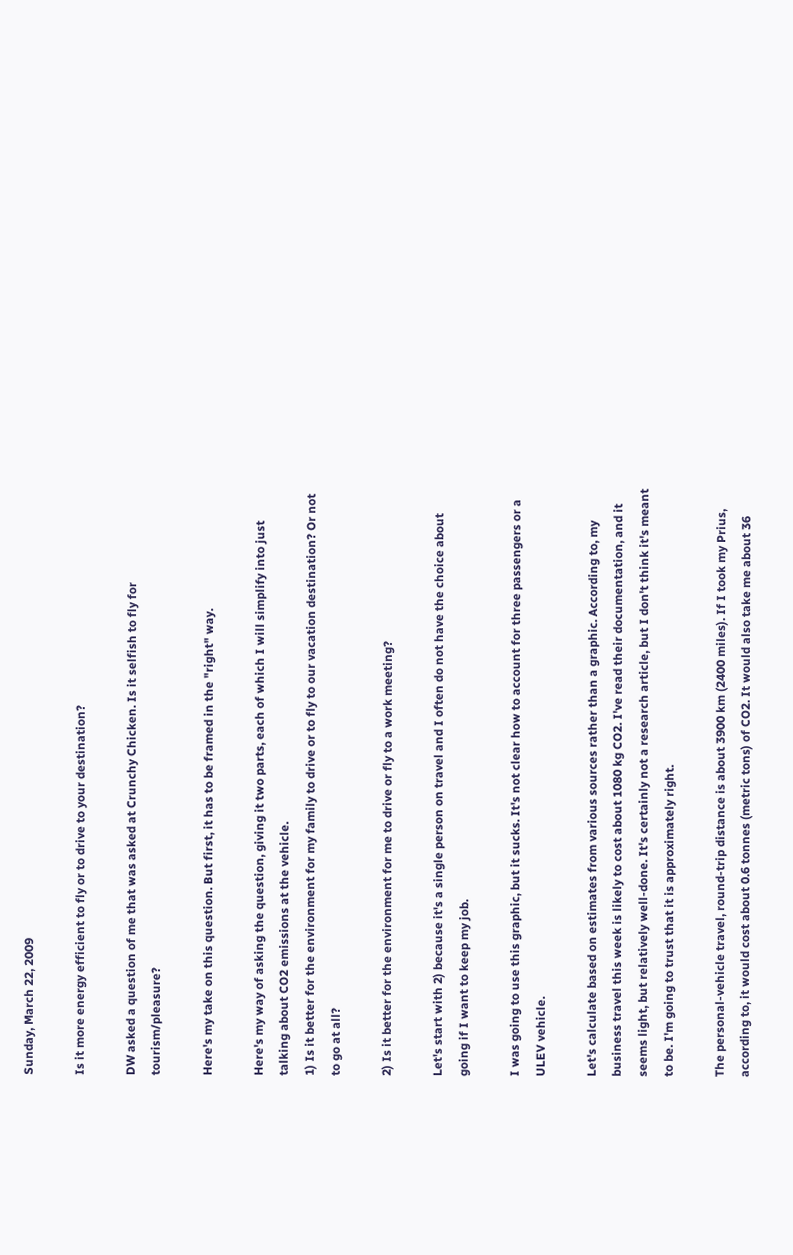Sunday, March 22, 2009

Is it more energy efficient to fly or to drive to your destination?

DW asked a question of me that was asked at Crunchy Chicken. Is it selfish to fly for tourism/pleasure?

Here's my take on this question. But first, it has to be framed in the "right" way.

Here's my way of asking the question, giving it two parts, each of which I will simplify into just talking about CO2 emissions at the vehicle.
1) Is it better for the environment for my family to drive or to fly to our vacation destination? Or not to go at all?

2) Is it better for the environment for me to drive or fly to a work meeting?

Let's start with 2) because it's a single person on travel and I often do not have the choice about going if I want to keep my job.

I was going to use this graphic, but it sucks. It's not clear how to account for three passengers or a ULEV vehicle.

Let's calculate based on estimates from various sources rather than a graphic. According to, my business travel this week is likely to cost about 1080 kg CO2. I've read their documentation, and it seems light, but relatively well-done. It's certainly not a research article, but I don't think it's meant to be. I'm going to trust that it is approximately right.

The personal-vehicle travel, round-trip distance is about 3900 km (2400 miles). If I took my Prius, according to, it would cost about 0.6 tonnes (metric tons) of CO2. It would also take me about 36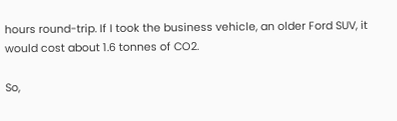hours round-trip. If I took the business vehicle, an older Ford SUV, it would cost about 1.6 tonnes of CO2.

So,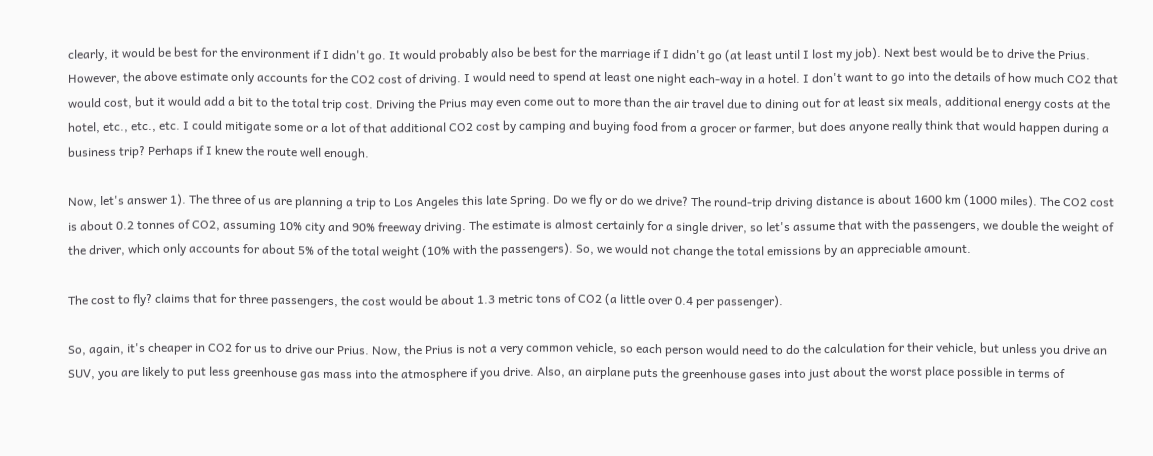clearly, it would be best for the environment if I didn't go. It would probably also be best for the marriage if I didn't go (at least until I lost my job). Next best would be to drive the Prius. However, the above estimate only accounts for the CO2 cost of driving. I would need to spend at least one night each-way in a hotel. I don't want to go into the details of how much CO2 that would cost, but it would add a bit to the total trip cost. Driving the Prius may even come out to more than the air travel due to dining out for at least six meals, additional energy costs at the hotel, etc., etc., etc. I could mitigate some or a lot of that additional CO2 cost by camping and buying food from a grocer or farmer, but does anyone really think that would happen during a business trip? Perhaps if I knew the route well enough.

Now, let's answer 1). The three of us are planning a trip to Los Angeles this late Spring. Do we fly or do we drive? The round-trip driving distance is about 1600 km (1000 miles). The CO2 cost is about 0.2 tonnes of CO2, assuming 10% city and 90% freeway driving. The estimate is almost certainly for a single driver, so let's assume that with the passengers, we double the weight of the driver, which only accounts for about 5% of the total weight (10% with the passengers). So, we would not change the total emissions by an appreciable amount.

The cost to fly? claims that for three passengers, the cost would be about 1.3 metric tons of CO2 (a little over 0.4 per passenger).

So, again, it's cheaper in CO2 for us to drive our Prius. Now, the Prius is not a very common vehicle, so each person would need to do the calculation for their vehicle, but unless you drive an SUV, you are likely to put less greenhouse gas mass into the atmosphere if you drive. Also, an airplane puts the greenhouse gases into just about the worst place possible in terms of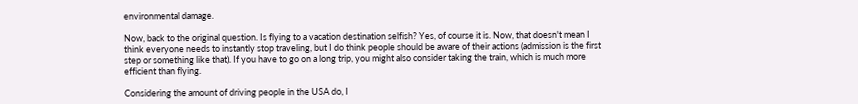environmental damage.

Now, back to the original question. Is flying to a vacation destination selfish? Yes, of course it is. Now, that doesn't mean I think everyone needs to instantly stop traveling, but I do think people should be aware of their actions (admission is the first step or something like that). If you have to go on a long trip, you might also consider taking the train, which is much more efficient than flying.

Considering the amount of driving people in the USA do, I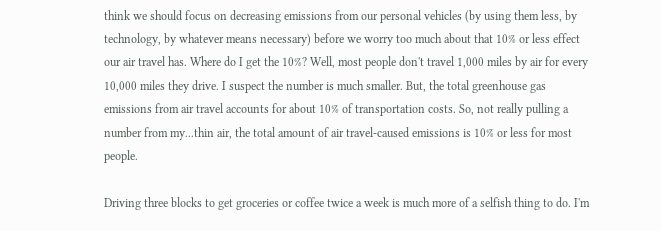think we should focus on decreasing emissions from our personal vehicles (by using them less, by technology, by whatever means necessary) before we worry too much about that 10% or less effect our air travel has. Where do I get the 10%? Well, most people don't travel 1,000 miles by air for every 10,000 miles they drive. I suspect the number is much smaller. But, the total greenhouse gas emissions from air travel accounts for about 10% of transportation costs. So, not really pulling a number from my...thin air, the total amount of air travel-caused emissions is 10% or less for most people.

Driving three blocks to get groceries or coffee twice a week is much more of a selfish thing to do. I'm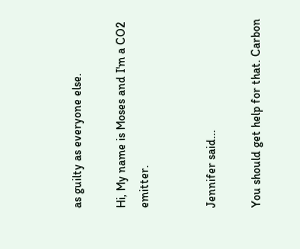as guilty as everyone else.

Hi, My name is Moses and I'm a CO2 emitter.


Jennifer said...

You should get help for that. Carbon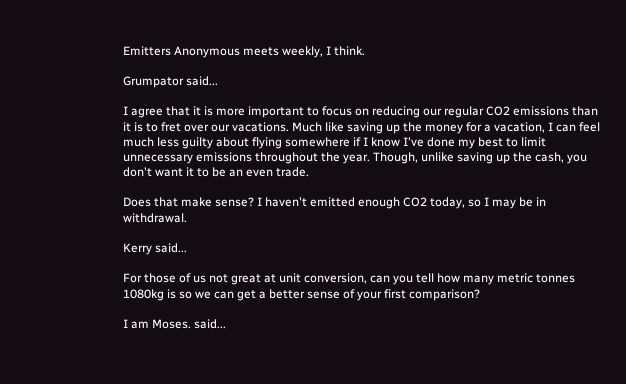Emitters Anonymous meets weekly, I think.

Grumpator said...

I agree that it is more important to focus on reducing our regular CO2 emissions than it is to fret over our vacations. Much like saving up the money for a vacation, I can feel much less guilty about flying somewhere if I know I've done my best to limit unnecessary emissions throughout the year. Though, unlike saving up the cash, you don't want it to be an even trade.

Does that make sense? I haven't emitted enough CO2 today, so I may be in withdrawal.

Kerry said...

For those of us not great at unit conversion, can you tell how many metric tonnes 1080kg is so we can get a better sense of your first comparison?

I am Moses. said...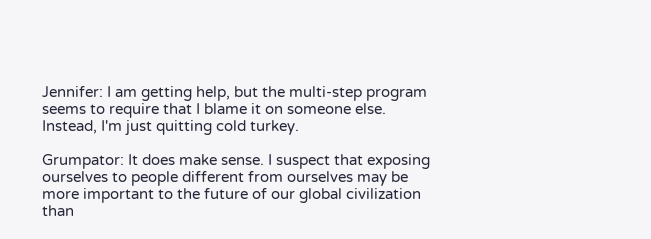Jennifer: I am getting help, but the multi-step program seems to require that I blame it on someone else. Instead, I'm just quitting cold turkey.

Grumpator: It does make sense. I suspect that exposing ourselves to people different from ourselves may be more important to the future of our global civilization than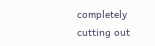completely cutting out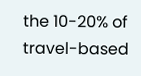the 10-20% of travel-based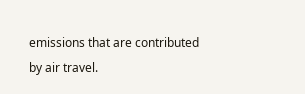emissions that are contributed by air travel.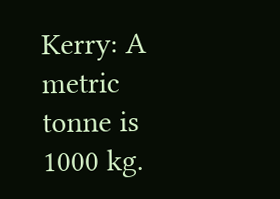Kerry: A metric tonne is 1000 kg.